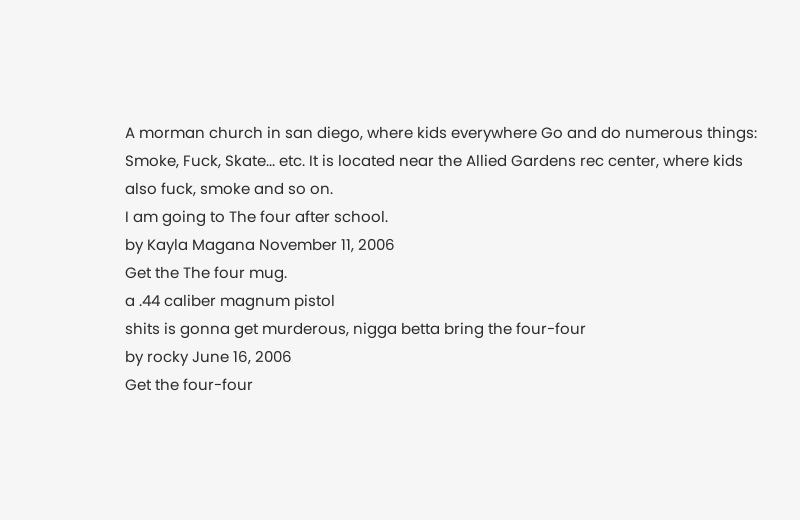A morman church in san diego, where kids everywhere Go and do numerous things: Smoke, Fuck, Skate... etc. It is located near the Allied Gardens rec center, where kids also fuck, smoke and so on.
I am going to The four after school.
by Kayla Magana November 11, 2006
Get the The four mug.
a .44 caliber magnum pistol
shits is gonna get murderous, nigga betta bring the four-four
by rocky June 16, 2006
Get the four-four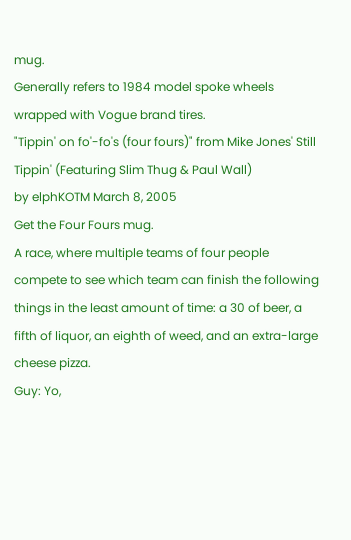mug.
Generally refers to 1984 model spoke wheels wrapped with Vogue brand tires.
"Tippin' on fo'-fo's (four fours)" from Mike Jones' Still Tippin' (Featuring Slim Thug & Paul Wall)
by elphKOTM March 8, 2005
Get the Four Fours mug.
A race, where multiple teams of four people compete to see which team can finish the following things in the least amount of time: a 30 of beer, a fifth of liquor, an eighth of weed, and an extra-large cheese pizza.
Guy: Yo,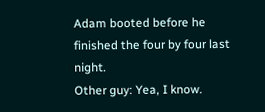Adam booted before he finished the four by four last night.
Other guy: Yea, I know.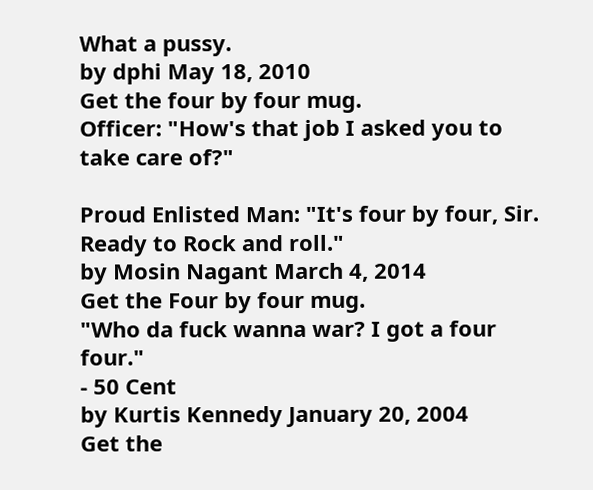What a pussy.
by dphi May 18, 2010
Get the four by four mug.
Officer: "How's that job I asked you to take care of?"

Proud Enlisted Man: "It's four by four, Sir. Ready to Rock and roll."
by Mosin Nagant March 4, 2014
Get the Four by four mug.
"Who da fuck wanna war? I got a four four."
- 50 Cent
by Kurtis Kennedy January 20, 2004
Get the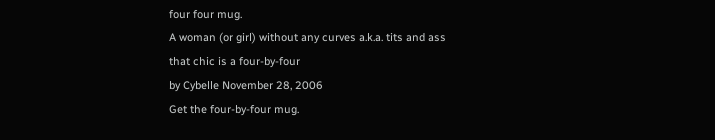four four mug.
A woman (or girl) without any curves a.k.a. tits and ass
that chic is a four-by-four
by Cybelle November 28, 2006
Get the four-by-four mug.